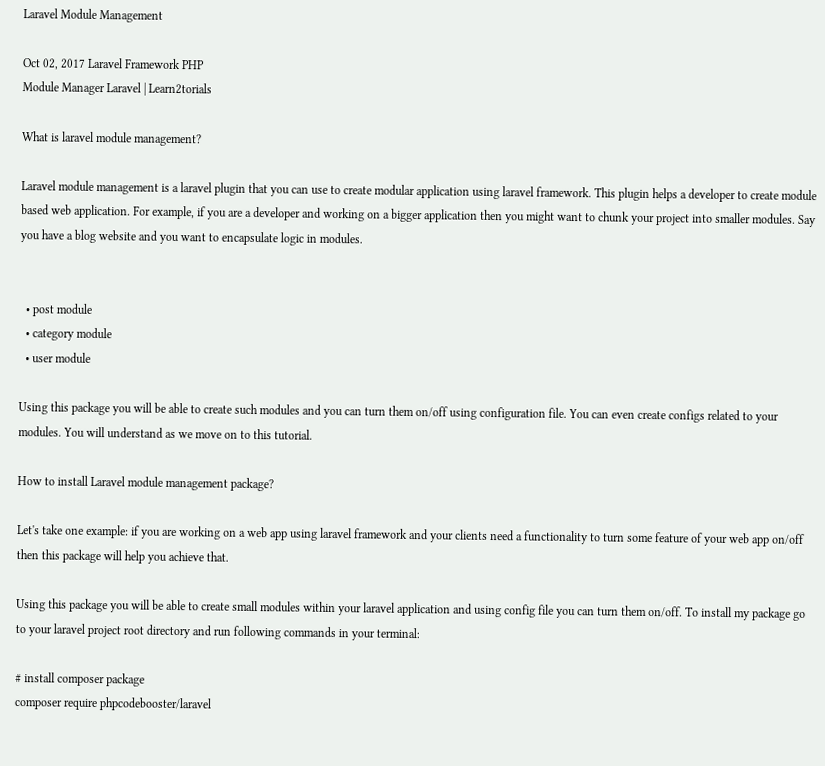Laravel Module Management

Oct 02, 2017 Laravel Framework PHP
Module Manager Laravel | Learn2torials

What is laravel module management?

Laravel module management is a laravel plugin that you can use to create modular application using laravel framework. This plugin helps a developer to create module based web application. For example, if you are a developer and working on a bigger application then you might want to chunk your project into smaller modules. Say you have a blog website and you want to encapsulate logic in modules.


  • post module
  • category module
  • user module

Using this package you will be able to create such modules and you can turn them on/off using configuration file. You can even create configs related to your modules. You will understand as we move on to this tutorial.

How to install Laravel module management package?

Let's take one example: if you are working on a web app using laravel framework and your clients need a functionality to turn some feature of your web app on/off then this package will help you achieve that.

Using this package you will be able to create small modules within your laravel application and using config file you can turn them on/off. To install my package go to your laravel project root directory and run following commands in your terminal:

# install composer package
composer require phpcodebooster/laravel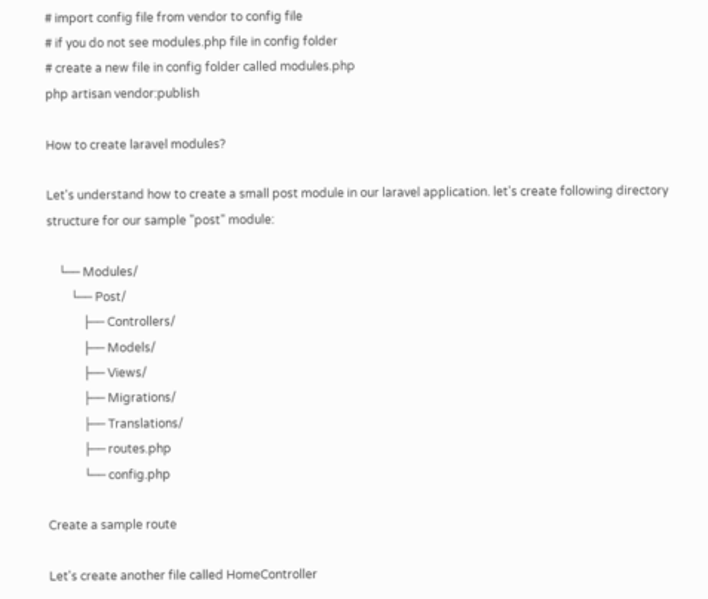# import config file from vendor to config file
# if you do not see modules.php file in config folder
# create a new file in config folder called modules.php
php artisan vendor:publish

How to create laravel modules?

Let's understand how to create a small post module in our laravel application. let's create following directory structure for our sample "post" module:

    └── Modules/
        └── Post/
            ├── Controllers/
            ├── Models/
            ├── Views/
            ├── Migrations/
            ├── Translations/
            ├── routes.php
            └── config.php

Create a sample route

Let's create another file called HomeController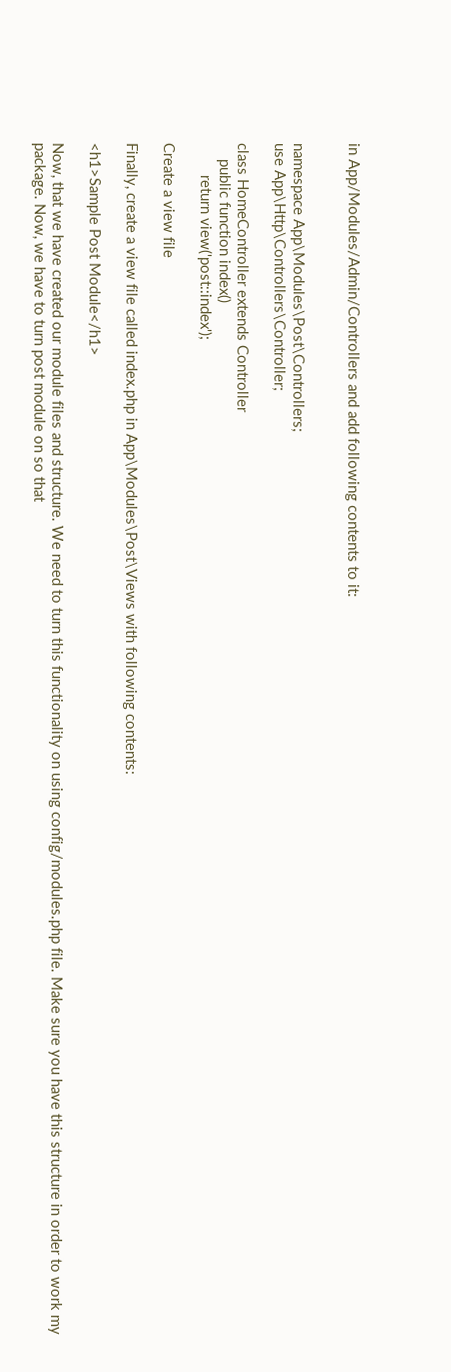in App/Modules/Admin/Controllers and add following contents to it:


namespace App\Modules\Post\Controllers;
use App\Http\Controllers\Controller;

class HomeController extends Controller
    public function index()
        return view('post::index');

Create a view file

Finally, create a view file called index.php in App\Modules\Post\Views with following contents:

<h1>Sample Post Module</h1>

Now, that we have created our module files and structure. We need to turn this functionality on using config/modules.php file. Make sure you have this structure in order to work my package. Now, we have to turn post module on so that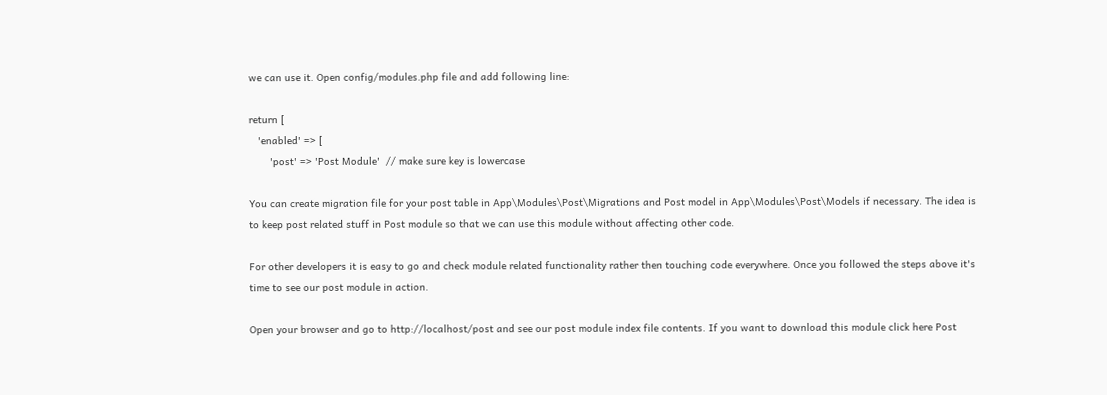we can use it. Open config/modules.php file and add following line:

return [
   'enabled' => [
       'post' => 'Post Module'  // make sure key is lowercase

You can create migration file for your post table in App\Modules\Post\Migrations and Post model in App\Modules\Post\Models if necessary. The idea is to keep post related stuff in Post module so that we can use this module without affecting other code.

For other developers it is easy to go and check module related functionality rather then touching code everywhere. Once you followed the steps above it's time to see our post module in action.

Open your browser and go to http://localhost/post and see our post module index file contents. If you want to download this module click here Post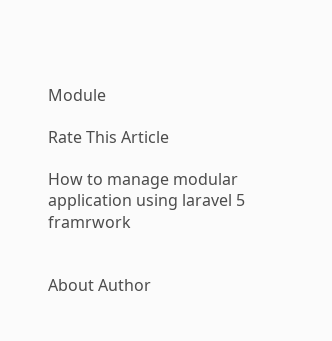Module

Rate This Article

How to manage modular application using laravel 5 framrwork


About Author